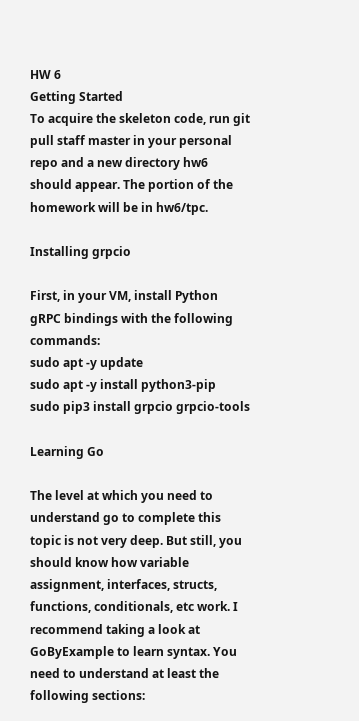HW 6
Getting Started
To acquire the skeleton code, run git pull staff master in your personal repo and a new directory hw6 should appear. The portion of the homework will be in hw6/tpc.

Installing grpcio

First, in your VM, install Python gRPC bindings with the following commands:
sudo apt -y update
sudo apt -y install python3-pip
sudo pip3 install grpcio grpcio-tools

Learning Go

The level at which you need to understand go to complete this topic is not very deep. But still, you should know how variable assignment, interfaces, structs, functions, conditionals, etc work. I recommend taking a look at GoByExample to learn syntax. You need to understand at least the following sections: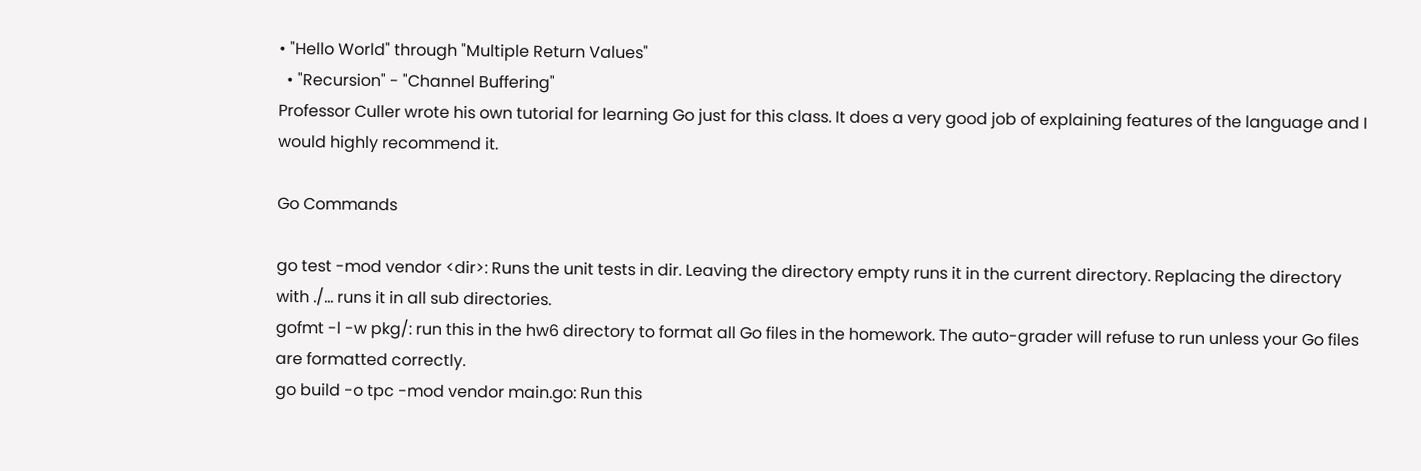• "Hello World" through "Multiple Return Values"
  • "Recursion" - "Channel Buffering"
Professor Culler wrote his own tutorial for learning Go just for this class. It does a very good job of explaining features of the language and I would highly recommend it.

Go Commands

go test -mod vendor <dir>: Runs the unit tests in dir. Leaving the directory empty runs it in the current directory. Replacing the directory with ./... runs it in all sub directories.
gofmt -l -w pkg/: run this in the hw6 directory to format all Go files in the homework. The auto-grader will refuse to run unless your Go files are formatted correctly.
go build -o tpc -mod vendor main.go: Run this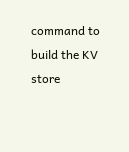command to build the KV store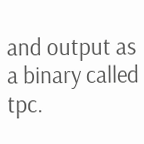and output as a binary called tpc.